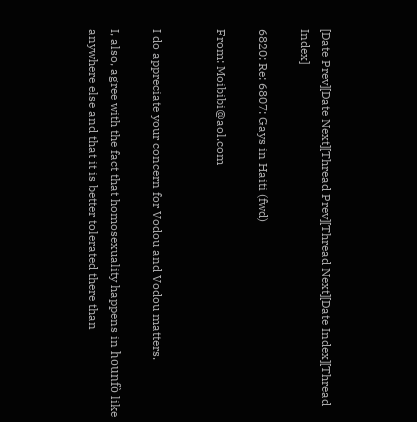[Date Prev][Date Next][Thread Prev][Thread Next][Date Index][Thread Index]

6820: Re: 6807: Gays in Haiti (fwd)

From: Moibibi@aol.com


I do appreciate your concern for Vodou and Vodou matters.

I, also, agree with the fact that homosexuality happens in hounfò like
anywhere else and that it is better tolerated there than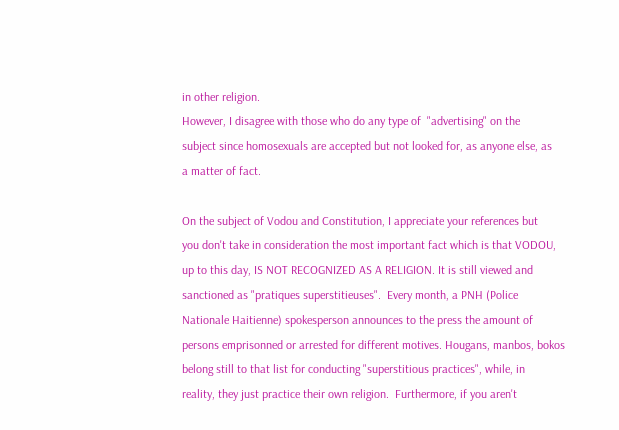in other religion.
However, I disagree with those who do any type of  "advertising" on the
subject since homosexuals are accepted but not looked for, as anyone else, as
a matter of fact.

On the subject of Vodou and Constitution, I appreciate your references but
you don't take in consideration the most important fact which is that VODOU,
up to this day, IS NOT RECOGNIZED AS A RELIGION. It is still viewed and
sanctioned as "pratiques superstitieuses".  Every month, a PNH (Police
Nationale Haitienne) spokesperson announces to the press the amount of
persons emprisonned or arrested for different motives. Hougans, manbos, bokos
belong still to that list for conducting "superstitious practices", while, in
reality, they just practice their own religion.  Furthermore, if you aren't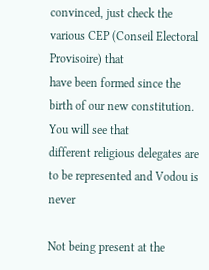convinced, just check the various CEP (Conseil Electoral Provisoire) that
have been formed since the birth of our new constitution. You will see that
different religious delegates are to be represented and Vodou is never

Not being present at the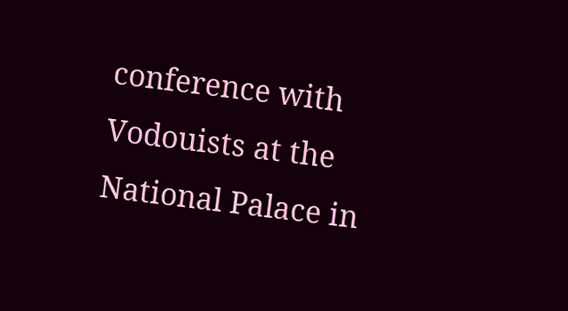conference with Vodouists at the National Palace in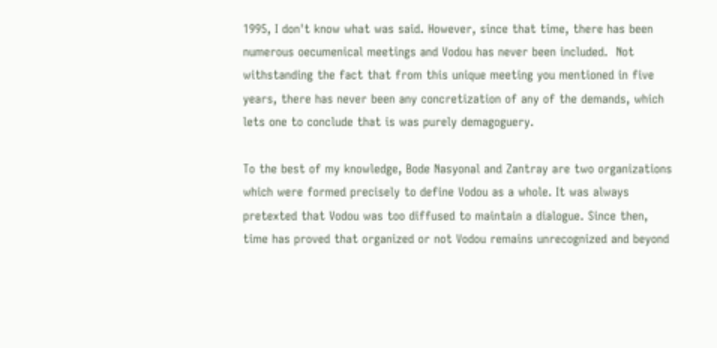1995, I don't know what was said. However, since that time, there has been
numerous oecumenical meetings and Vodou has never been included.  Not
withstanding the fact that from this unique meeting you mentioned in five
years, there has never been any concretization of any of the demands, which
lets one to conclude that is was purely demagoguery.

To the best of my knowledge, Bode Nasyonal and Zantray are two organizations
which were formed precisely to define Vodou as a whole. It was always
pretexted that Vodou was too diffused to maintain a dialogue. Since then,
time has proved that organized or not Vodou remains unrecognized and beyond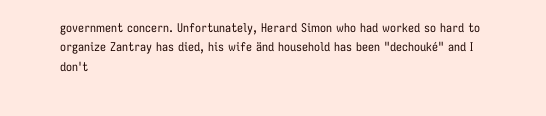government concern. Unfortunately, Herard Simon who had worked so hard to
organize Zantray has died, his wife änd household has been "dechouké" and I
don't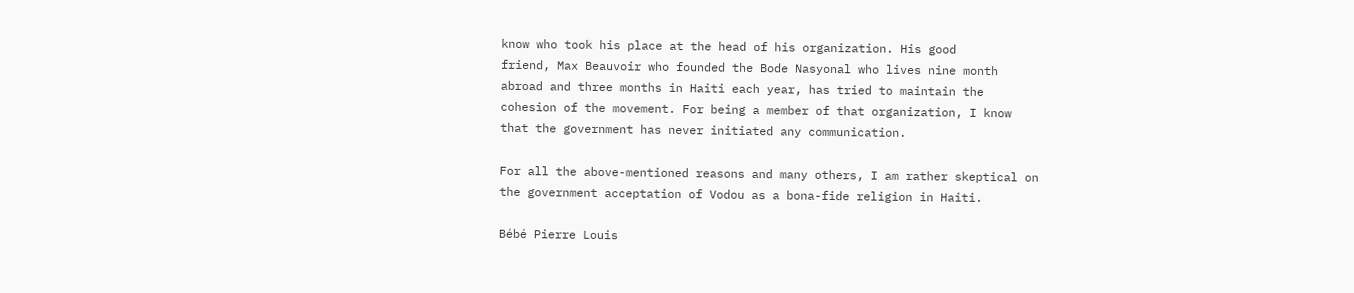know who took his place at the head of his organization. His good
friend, Max Beauvoir who founded the Bode Nasyonal who lives nine month
abroad and three months in Haiti each year, has tried to maintain the
cohesion of the movement. For being a member of that organization, I know
that the government has never initiated any communication.

For all the above-mentioned reasons and many others, I am rather skeptical on
the government acceptation of Vodou as a bona-fide religion in Haiti.

Bébé Pierre Louis